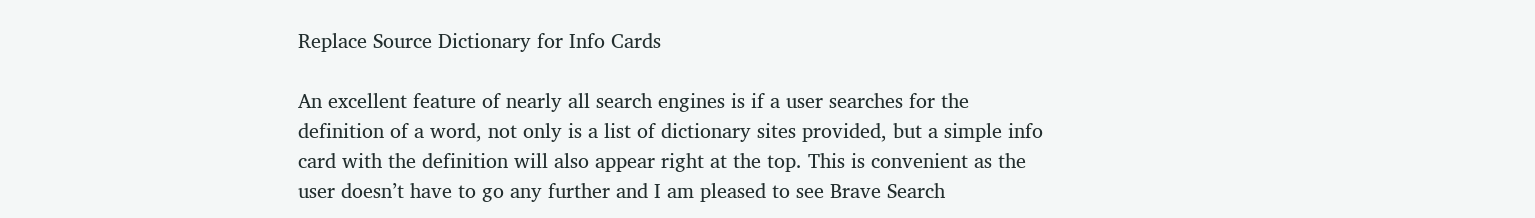Replace Source Dictionary for Info Cards

An excellent feature of nearly all search engines is if a user searches for the definition of a word, not only is a list of dictionary sites provided, but a simple info card with the definition will also appear right at the top. This is convenient as the user doesn’t have to go any further and I am pleased to see Brave Search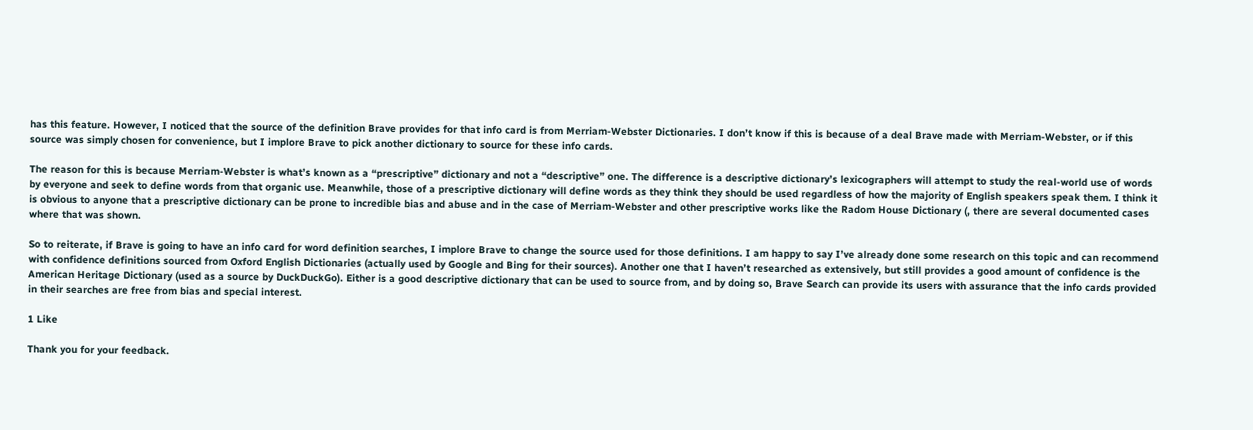has this feature. However, I noticed that the source of the definition Brave provides for that info card is from Merriam-Webster Dictionaries. I don’t know if this is because of a deal Brave made with Merriam-Webster, or if this source was simply chosen for convenience, but I implore Brave to pick another dictionary to source for these info cards.

The reason for this is because Merriam-Webster is what’s known as a “prescriptive” dictionary and not a “descriptive” one. The difference is a descriptive dictionary’s lexicographers will attempt to study the real-world use of words by everyone and seek to define words from that organic use. Meanwhile, those of a prescriptive dictionary will define words as they think they should be used regardless of how the majority of English speakers speak them. I think it is obvious to anyone that a prescriptive dictionary can be prone to incredible bias and abuse and in the case of Merriam-Webster and other prescriptive works like the Radom House Dictionary (, there are several documented cases where that was shown.

So to reiterate, if Brave is going to have an info card for word definition searches, I implore Brave to change the source used for those definitions. I am happy to say I’ve already done some research on this topic and can recommend with confidence definitions sourced from Oxford English Dictionaries (actually used by Google and Bing for their sources). Another one that I haven’t researched as extensively, but still provides a good amount of confidence is the American Heritage Dictionary (used as a source by DuckDuckGo). Either is a good descriptive dictionary that can be used to source from, and by doing so, Brave Search can provide its users with assurance that the info cards provided in their searches are free from bias and special interest.

1 Like

Thank you for your feedback.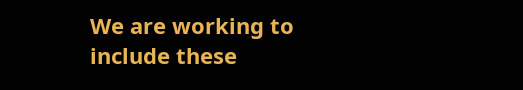We are working to include these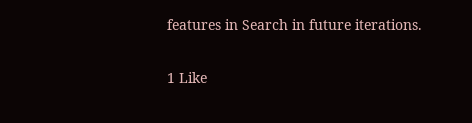features in Search in future iterations.

1 Like